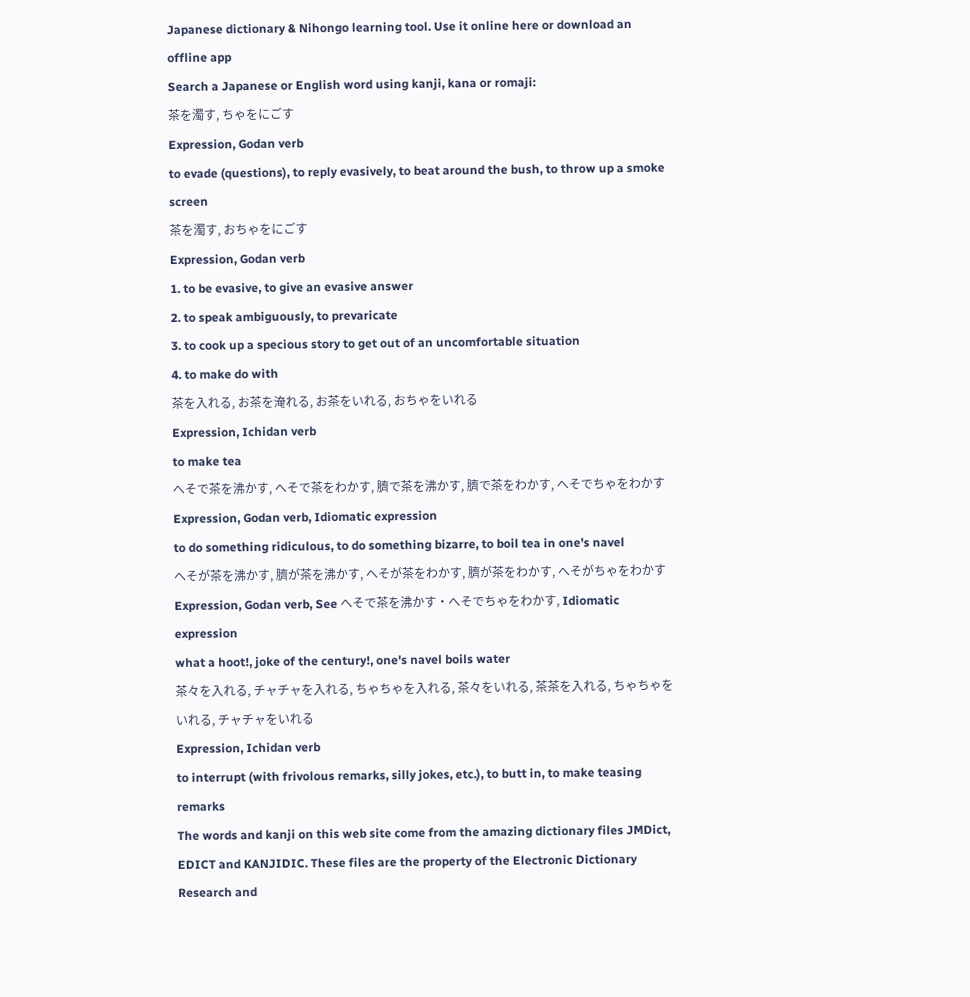Japanese dictionary & Nihongo learning tool. Use it online here or download an offline app
Search a Japanese or English word using kanji, kana or romaji:
茶を濁す, ちゃをにごす
Expression, Godan verb
to evade (questions), to reply evasively, to beat around the bush, to throw up a smoke screen
茶を濁す, おちゃをにごす
Expression, Godan verb
1. to be evasive, to give an evasive answer
2. to speak ambiguously, to prevaricate
3. to cook up a specious story to get out of an uncomfortable situation
4. to make do with
茶を入れる, お茶を淹れる, お茶をいれる, おちゃをいれる
Expression, Ichidan verb
to make tea
へそで茶を沸かす, へそで茶をわかす, 臍で茶を沸かす, 臍で茶をわかす, へそでちゃをわかす
Expression, Godan verb, Idiomatic expression
to do something ridiculous, to do something bizarre, to boil tea in one's navel
へそが茶を沸かす, 臍が茶を沸かす, へそが茶をわかす, 臍が茶をわかす, へそがちゃをわかす
Expression, Godan verb, See へそで茶を沸かす・へそでちゃをわかす, Idiomatic expression
what a hoot!, joke of the century!, one's navel boils water
茶々を入れる, チャチャを入れる, ちゃちゃを入れる, 茶々をいれる, 茶茶を入れる, ちゃちゃをいれる, チャチャをいれる
Expression, Ichidan verb
to interrupt (with frivolous remarks, silly jokes, etc.), to butt in, to make teasing remarks
The words and kanji on this web site come from the amazing dictionary files JMDict, EDICT and KANJIDIC. These files are the property of the Electronic Dictionary Research and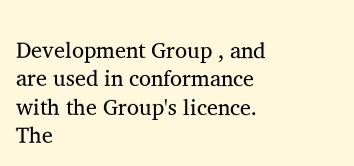Development Group , and are used in conformance with the Group's licence. The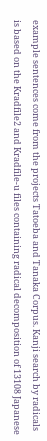example sentences come from the projects Tatoeba and Tanaka Corpus. Kanji search by radicals is based on the Kradfile2 and Kradfile-u files containing radical decomposition of 13108 Japanese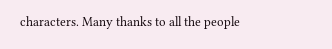characters. Many thanks to all the people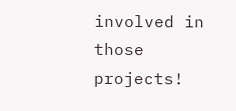involved in those projects!